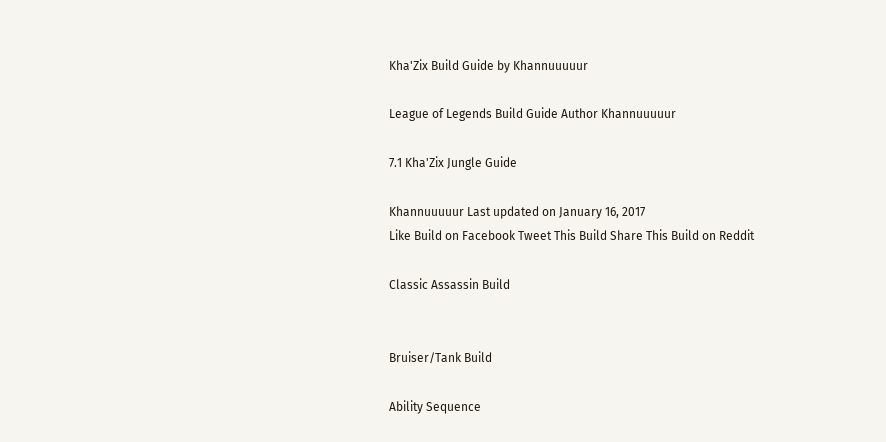Kha'Zix Build Guide by Khannuuuuur

League of Legends Build Guide Author Khannuuuuur

7.1 Kha'Zix Jungle Guide

Khannuuuuur Last updated on January 16, 2017
Like Build on Facebook Tweet This Build Share This Build on Reddit

Classic Assassin Build


Bruiser/Tank Build

Ability Sequence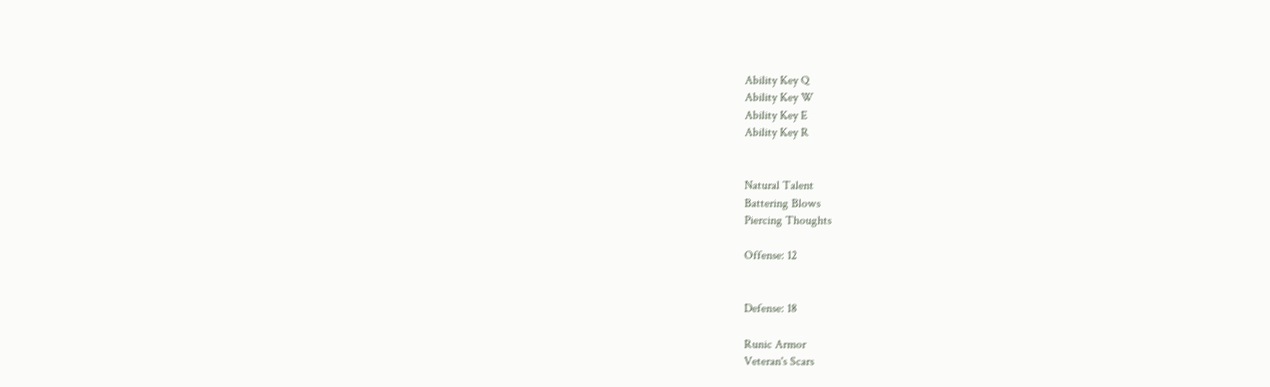Ability Key Q
Ability Key W
Ability Key E
Ability Key R


Natural Talent
Battering Blows
Piercing Thoughts

Offense: 12


Defense: 18

Runic Armor
Veteran's Scars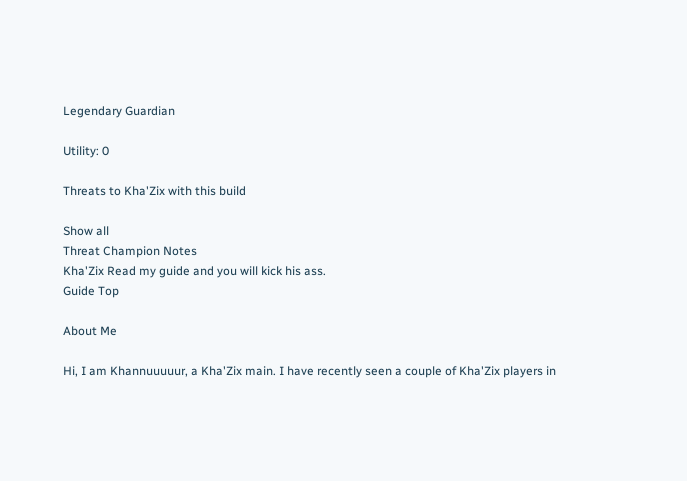Legendary Guardian

Utility: 0

Threats to Kha'Zix with this build

Show all
Threat Champion Notes
Kha'Zix Read my guide and you will kick his ass.
Guide Top

About Me

Hi, I am Khannuuuuur, a Kha'Zix main. I have recently seen a couple of Kha'Zix players in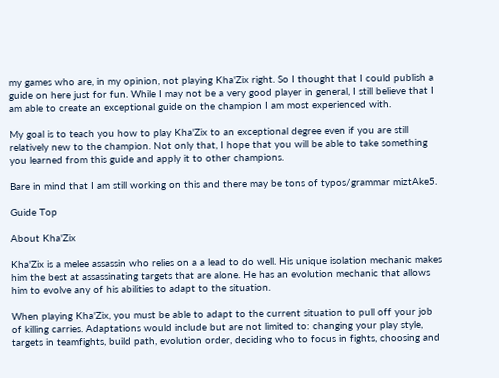my games who are, in my opinion, not playing Kha'Zix right. So I thought that I could publish a guide on here just for fun. While I may not be a very good player in general, I still believe that I am able to create an exceptional guide on the champion I am most experienced with.

My goal is to teach you how to play Kha'Zix to an exceptional degree even if you are still relatively new to the champion. Not only that, I hope that you will be able to take something you learned from this guide and apply it to other champions.

Bare in mind that I am still working on this and there may be tons of typos/grammar miztAke5.

Guide Top

About Kha'Zix

Kha'Zix is a melee assassin who relies on a a lead to do well. His unique isolation mechanic makes him the best at assassinating targets that are alone. He has an evolution mechanic that allows him to evolve any of his abilities to adapt to the situation.

When playing Kha'Zix, you must be able to adapt to the current situation to pull off your job of killing carries. Adaptations would include but are not limited to: changing your play style, targets in teamfights, build path, evolution order, deciding who to focus in fights, choosing and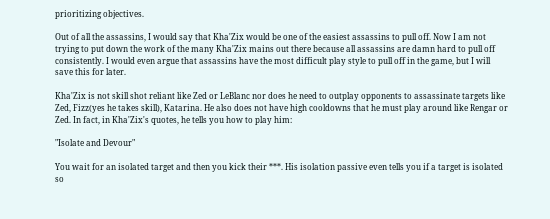prioritizing objectives.

Out of all the assassins, I would say that Kha'Zix would be one of the easiest assassins to pull off. Now I am not trying to put down the work of the many Kha'Zix mains out there because all assassins are damn hard to pull off consistently. I would even argue that assassins have the most difficult play style to pull off in the game, but I will save this for later.

Kha'Zix is not skill shot reliant like Zed or LeBlanc nor does he need to outplay opponents to assassinate targets like Zed, Fizz(yes he takes skill), Katarina. He also does not have high cooldowns that he must play around like Rengar or Zed. In fact, in Kha'Zix's quotes, he tells you how to play him:

"Isolate and Devour"

You wait for an isolated target and then you kick their ***. His isolation passive even tells you if a target is isolated so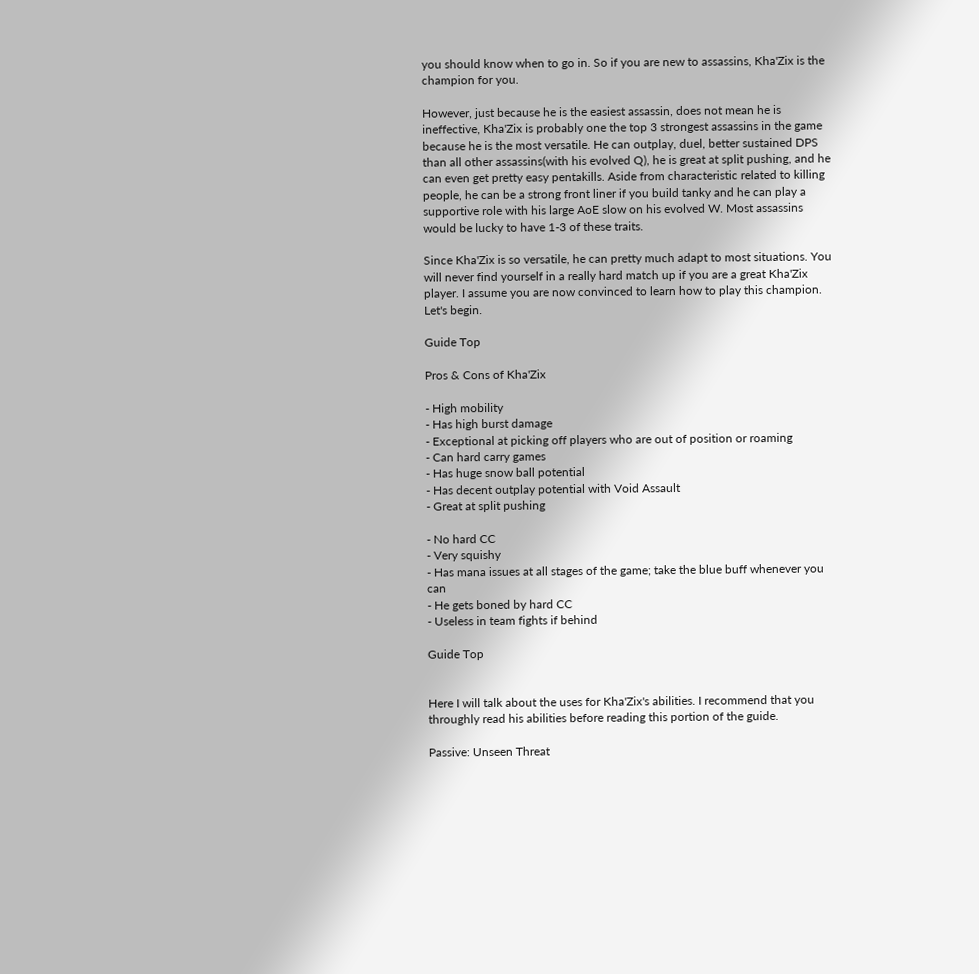you should know when to go in. So if you are new to assassins, Kha'Zix is the champion for you.

However, just because he is the easiest assassin, does not mean he is ineffective, Kha'Zix is probably one the top 3 strongest assassins in the game because he is the most versatile. He can outplay, duel, better sustained DPS than all other assassins(with his evolved Q), he is great at split pushing, and he can even get pretty easy pentakills. Aside from characteristic related to killing people, he can be a strong front liner if you build tanky and he can play a supportive role with his large AoE slow on his evolved W. Most assassins would be lucky to have 1-3 of these traits.

Since Kha'Zix is so versatile, he can pretty much adapt to most situations. You will never find yourself in a really hard match up if you are a great Kha'Zix player. I assume you are now convinced to learn how to play this champion. Let's begin.

Guide Top

Pros & Cons of Kha'Zix

- High mobility
- Has high burst damage
- Exceptional at picking off players who are out of position or roaming
- Can hard carry games
- Has huge snow ball potential
- Has decent outplay potential with Void Assault
- Great at split pushing

- No hard CC
- Very squishy
- Has mana issues at all stages of the game; take the blue buff whenever you can
- He gets boned by hard CC
- Useless in team fights if behind

Guide Top


Here I will talk about the uses for Kha'Zix's abilities. I recommend that you throughly read his abilities before reading this portion of the guide.

Passive: Unseen Threat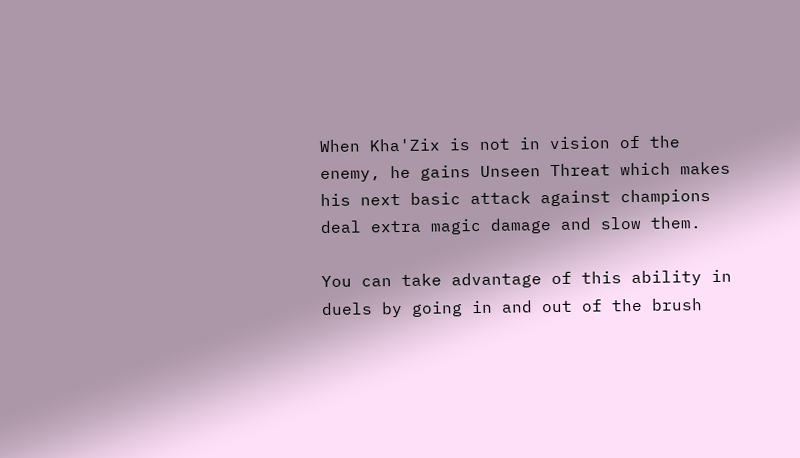When Kha'Zix is not in vision of the enemy, he gains Unseen Threat which makes his next basic attack against champions deal extra magic damage and slow them.

You can take advantage of this ability in duels by going in and out of the brush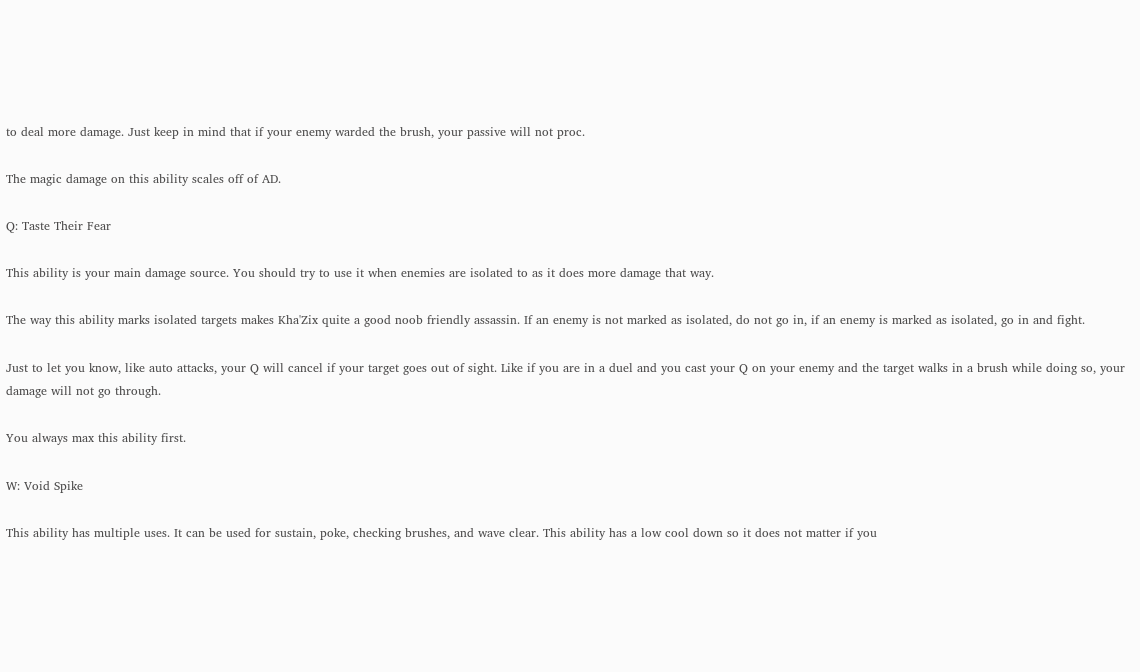to deal more damage. Just keep in mind that if your enemy warded the brush, your passive will not proc.

The magic damage on this ability scales off of AD.

Q: Taste Their Fear

This ability is your main damage source. You should try to use it when enemies are isolated to as it does more damage that way.

The way this ability marks isolated targets makes Kha'Zix quite a good noob friendly assassin. If an enemy is not marked as isolated, do not go in, if an enemy is marked as isolated, go in and fight.

Just to let you know, like auto attacks, your Q will cancel if your target goes out of sight. Like if you are in a duel and you cast your Q on your enemy and the target walks in a brush while doing so, your damage will not go through.

You always max this ability first.

W: Void Spike

This ability has multiple uses. It can be used for sustain, poke, checking brushes, and wave clear. This ability has a low cool down so it does not matter if you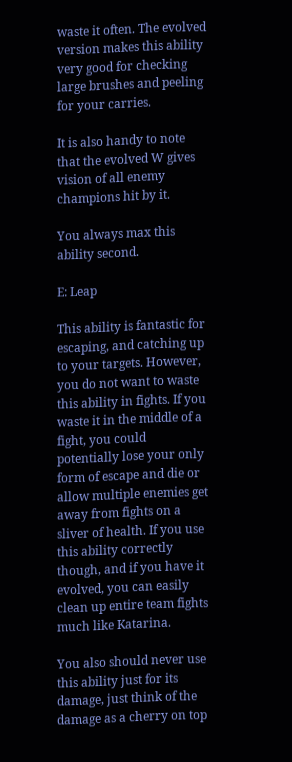waste it often. The evolved version makes this ability very good for checking large brushes and peeling for your carries.

It is also handy to note that the evolved W gives vision of all enemy champions hit by it.

You always max this ability second.

E: Leap

This ability is fantastic for escaping, and catching up to your targets. However, you do not want to waste this ability in fights. If you waste it in the middle of a fight, you could potentially lose your only form of escape and die or allow multiple enemies get away from fights on a sliver of health. If you use this ability correctly though, and if you have it evolved, you can easily clean up entire team fights much like Katarina.

You also should never use this ability just for its damage, just think of the damage as a cherry on top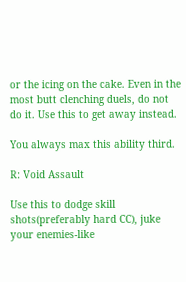or the icing on the cake. Even in the most butt clenching duels, do not do it. Use this to get away instead.

You always max this ability third.

R: Void Assault

Use this to dodge skill shots(preferably hard CC), juke your enemies-like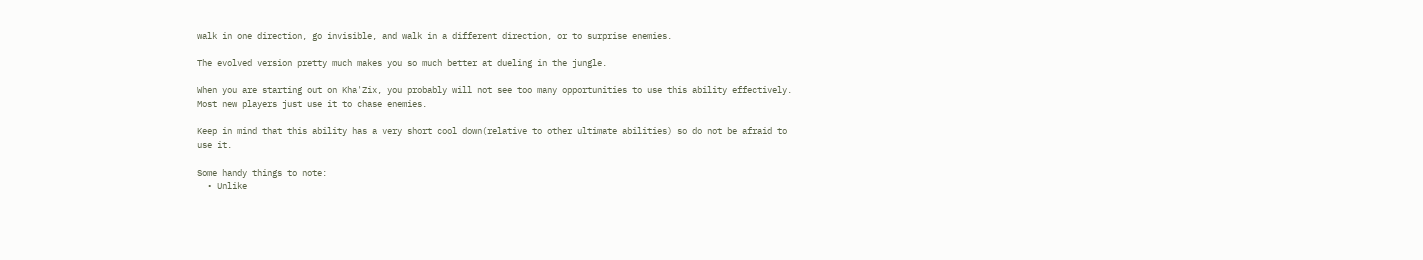walk in one direction, go invisible, and walk in a different direction, or to surprise enemies.

The evolved version pretty much makes you so much better at dueling in the jungle.

When you are starting out on Kha'Zix, you probably will not see too many opportunities to use this ability effectively. Most new players just use it to chase enemies.

Keep in mind that this ability has a very short cool down(relative to other ultimate abilities) so do not be afraid to use it.

Some handy things to note:
  • Unlike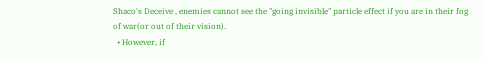Shaco's Deceive , enemies cannot see the "going invisible" particle effect if you are in their fog of war(or out of their vision).
  • However, if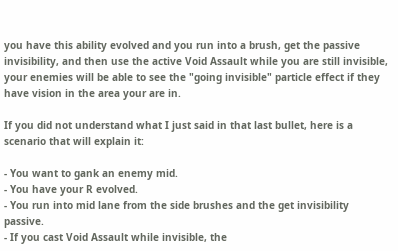you have this ability evolved and you run into a brush, get the passive invisibility, and then use the active Void Assault while you are still invisible, your enemies will be able to see the "going invisible" particle effect if they have vision in the area your are in.

If you did not understand what I just said in that last bullet, here is a scenario that will explain it:

- You want to gank an enemy mid.
- You have your R evolved.
- You run into mid lane from the side brushes and the get invisibility passive.
- If you cast Void Assault while invisible, the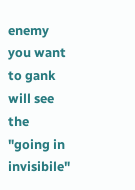enemy you want to gank will see the "going in invisibile"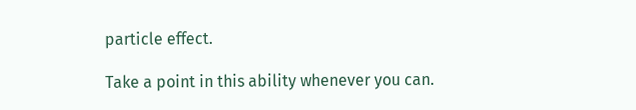particle effect.

Take a point in this ability whenever you can.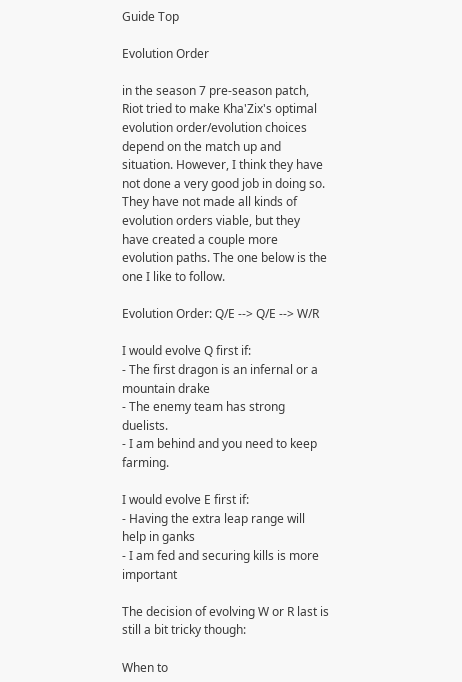Guide Top

Evolution Order

in the season 7 pre-season patch, Riot tried to make Kha'Zix's optimal evolution order/evolution choices depend on the match up and situation. However, I think they have not done a very good job in doing so. They have not made all kinds of evolution orders viable, but they have created a couple more evolution paths. The one below is the one I like to follow.

Evolution Order: Q/E --> Q/E --> W/R

I would evolve Q first if:
- The first dragon is an infernal or a mountain drake
- The enemy team has strong duelists.
- I am behind and you need to keep farming.

I would evolve E first if:
- Having the extra leap range will help in ganks
- I am fed and securing kills is more important

The decision of evolving W or R last is still a bit tricky though:

When to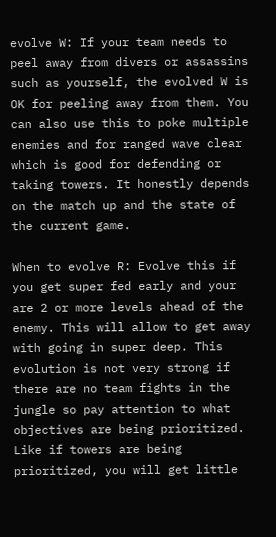evolve W: If your team needs to peel away from divers or assassins such as yourself, the evolved W is OK for peeling away from them. You can also use this to poke multiple enemies and for ranged wave clear which is good for defending or taking towers. It honestly depends on the match up and the state of the current game.

When to evolve R: Evolve this if you get super fed early and your are 2 or more levels ahead of the enemy. This will allow to get away with going in super deep. This evolution is not very strong if there are no team fights in the jungle so pay attention to what objectives are being prioritized. Like if towers are being prioritized, you will get little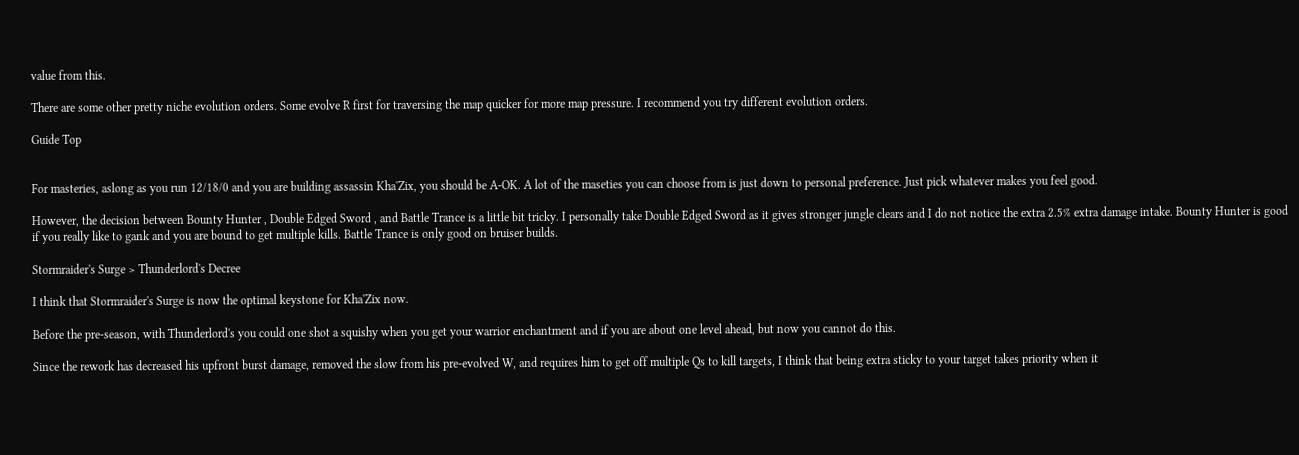value from this.

There are some other pretty niche evolution orders. Some evolve R first for traversing the map quicker for more map pressure. I recommend you try different evolution orders.

Guide Top


For masteries, aslong as you run 12/18/0 and you are building assassin Kha'Zix, you should be A-OK. A lot of the maseties you can choose from is just down to personal preference. Just pick whatever makes you feel good.

However, the decision between Bounty Hunter , Double Edged Sword , and Battle Trance is a little bit tricky. I personally take Double Edged Sword as it gives stronger jungle clears and I do not notice the extra 2.5% extra damage intake. Bounty Hunter is good if you really like to gank and you are bound to get multiple kills. Battle Trance is only good on bruiser builds.

Stormraider's Surge > Thunderlord's Decree

I think that Stormraider's Surge is now the optimal keystone for Kha'Zix now.

Before the pre-season, with Thunderlord's you could one shot a squishy when you get your warrior enchantment and if you are about one level ahead, but now you cannot do this.

Since the rework has decreased his upfront burst damage, removed the slow from his pre-evolved W, and requires him to get off multiple Qs to kill targets, I think that being extra sticky to your target takes priority when it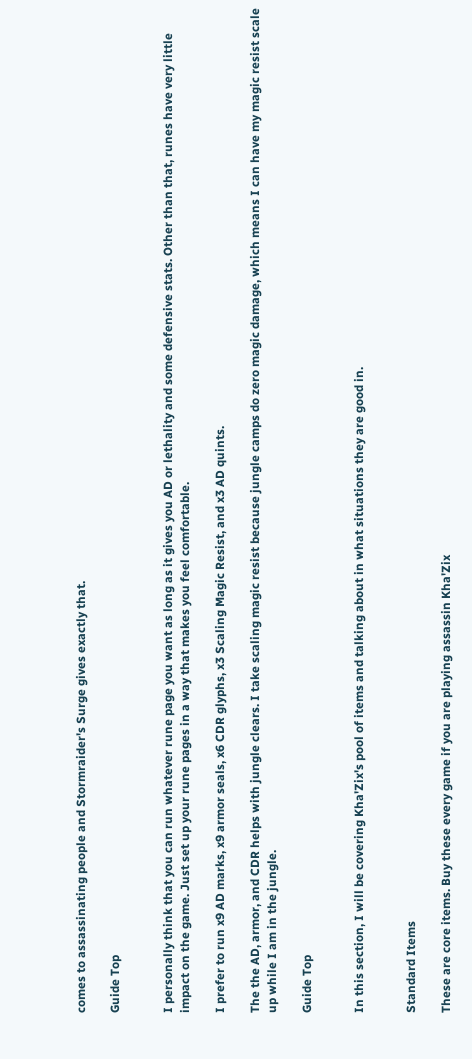comes to assassinating people and Stormraider's Surge gives exactly that.

Guide Top


I personally think that you can run whatever rune page you want as long as it gives you AD or lethality and some defensive stats. Other than that, runes have very little impact on the game. Just set up your rune pages in a way that makes you feel comfortable.

I prefer to run x9 AD marks, x9 armor seals, x6 CDR glyphs, x3 Scaling Magic Resist, and x3 AD quints.

The the AD, armor, and CDR helps with jungle clears. I take scaling magic resist because jungle camps do zero magic damage, which means I can have my magic resist scale up while I am in the jungle.

Guide Top


In this section, I will be covering Kha'Zix's pool of items and talking about in what situations they are good in.


Standard Items

These are core items. Buy these every game if you are playing assassin Kha'Zix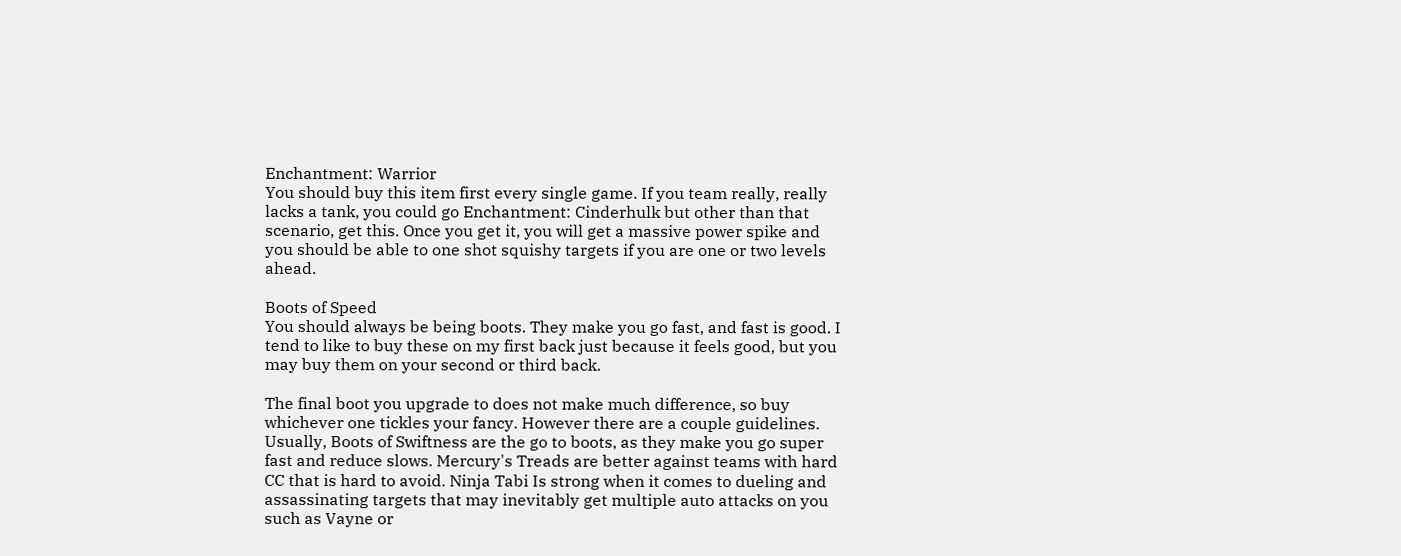Enchantment: Warrior
You should buy this item first every single game. If you team really, really lacks a tank, you could go Enchantment: Cinderhulk but other than that scenario, get this. Once you get it, you will get a massive power spike and you should be able to one shot squishy targets if you are one or two levels ahead.

Boots of Speed
You should always be being boots. They make you go fast, and fast is good. I tend to like to buy these on my first back just because it feels good, but you may buy them on your second or third back.

The final boot you upgrade to does not make much difference, so buy whichever one tickles your fancy. However there are a couple guidelines. Usually, Boots of Swiftness are the go to boots, as they make you go super fast and reduce slows. Mercury's Treads are better against teams with hard CC that is hard to avoid. Ninja Tabi Is strong when it comes to dueling and assassinating targets that may inevitably get multiple auto attacks on you such as Vayne or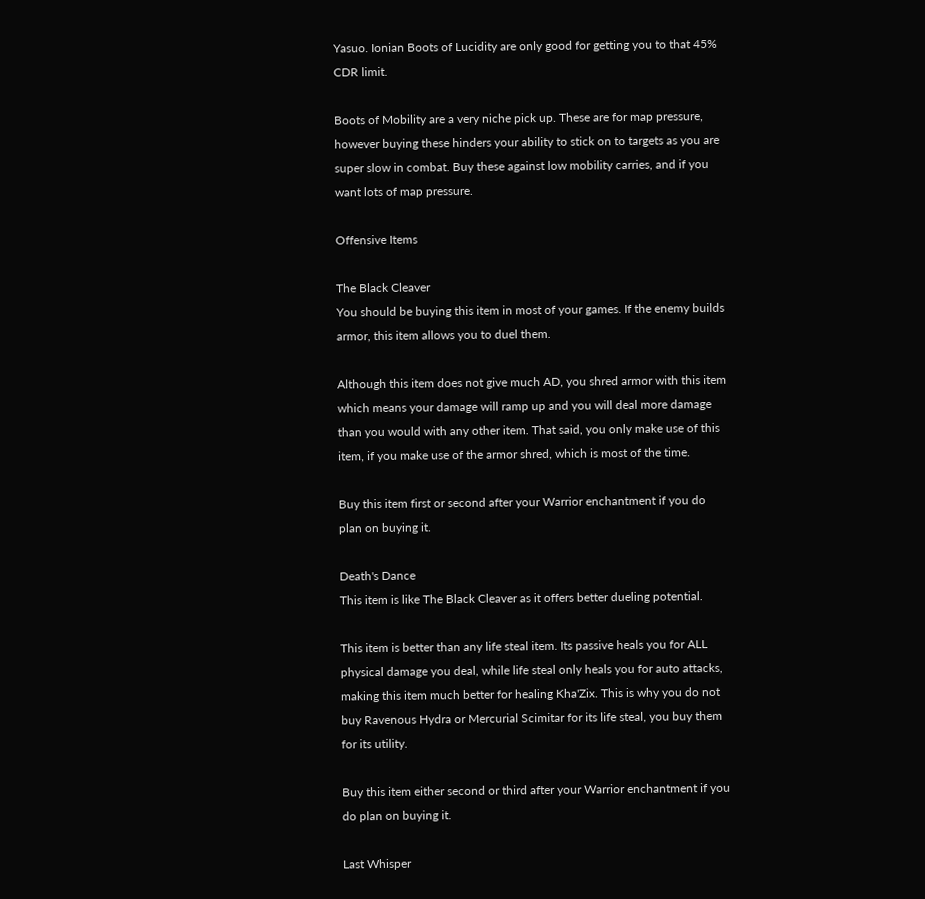Yasuo. Ionian Boots of Lucidity are only good for getting you to that 45% CDR limit.

Boots of Mobility are a very niche pick up. These are for map pressure, however buying these hinders your ability to stick on to targets as you are super slow in combat. Buy these against low mobility carries, and if you want lots of map pressure.

Offensive Items

The Black Cleaver
You should be buying this item in most of your games. If the enemy builds armor, this item allows you to duel them.

Although this item does not give much AD, you shred armor with this item which means your damage will ramp up and you will deal more damage than you would with any other item. That said, you only make use of this item, if you make use of the armor shred, which is most of the time.

Buy this item first or second after your Warrior enchantment if you do plan on buying it.

Death's Dance
This item is like The Black Cleaver as it offers better dueling potential.

This item is better than any life steal item. Its passive heals you for ALL physical damage you deal, while life steal only heals you for auto attacks, making this item much better for healing Kha'Zix. This is why you do not buy Ravenous Hydra or Mercurial Scimitar for its life steal, you buy them for its utility.

Buy this item either second or third after your Warrior enchantment if you do plan on buying it.

Last Whisper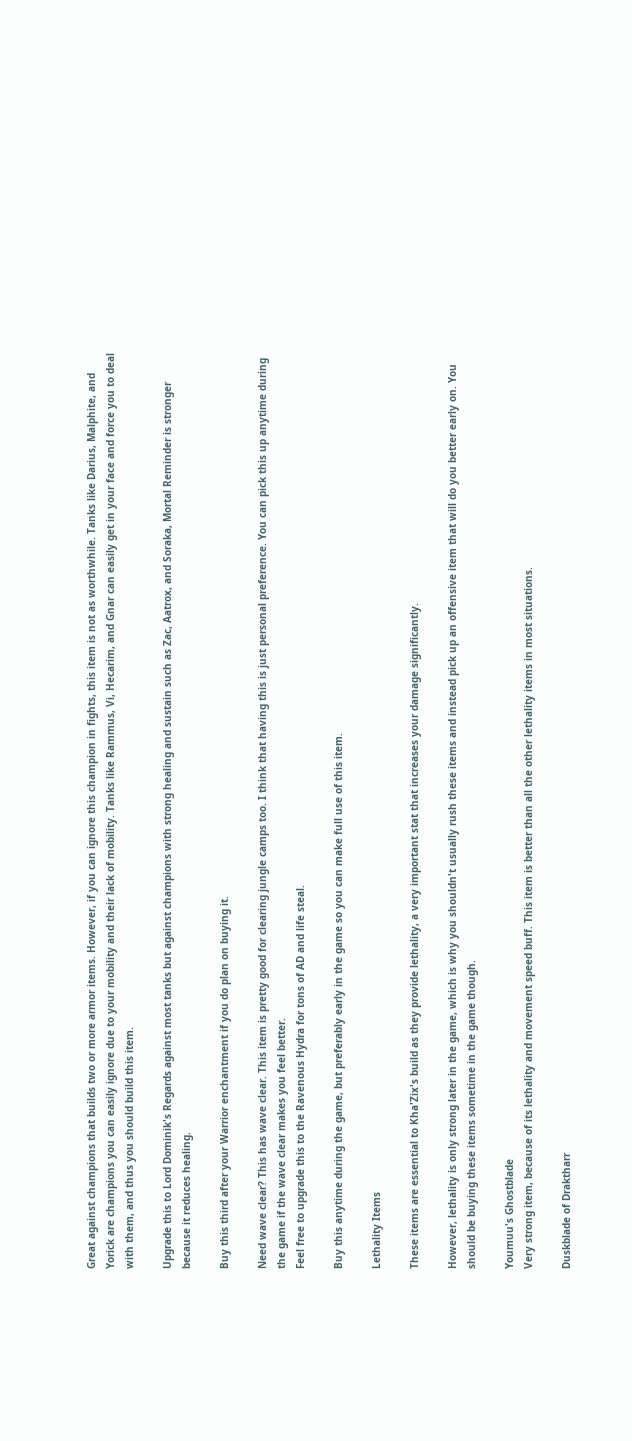Great against champions that builds two or more armor items. However, if you can ignore this champion in fights, this item is not as worthwhile. Tanks like Darius, Malphite, and Yorick are champions you can easily ignore due to your mobility and their lack of mobility. Tanks like Rammus, Vi, Hecarim, and Gnar can easily get in your face and force you to deal with them, and thus you should build this item.

Upgrade this to Lord Dominik's Regards against most tanks but against champions with strong healing and sustain such as Zac, Aatrox, and Soraka, Mortal Reminder is stronger because it reduces healing.

Buy this third after your Warrior enchantment if you do plan on buying it.

Need wave clear? This has wave clear. This item is pretty good for clearing jungle camps too. I think that having this is just personal preference. You can pick this up anytime during the game if the wave clear makes you feel better.
Feel free to upgrade this to the Ravenous Hydra for tons of AD and life steal.

Buy this anytime during the game, but preferably early in the game so you can make full use of this item.

Lethality Items

These items are essential to Kha'Zix's build as they provide lethality, a very important stat that increases your damage significantly.

However, lethality is only strong later in the game, which is why you shouldn't usually rush these items and instead pick up an offensive item that will do you better early on. You should be buying these items sometime in the game though.

Youmuu's Ghostblade
Very strong item, because of its lethality and movement speed buff. This item is better than all the other lethality items in most situations.

Duskblade of Draktharr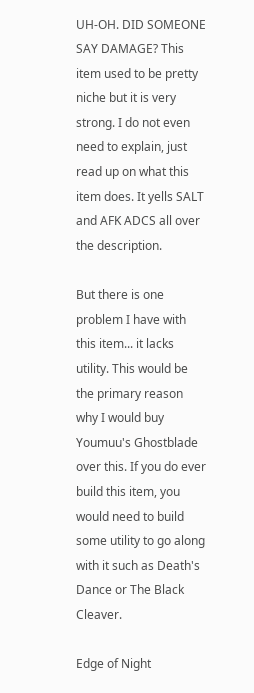UH-OH. DID SOMEONE SAY DAMAGE? This item used to be pretty niche but it is very strong. I do not even need to explain, just read up on what this item does. It yells SALT and AFK ADCS all over the description.

But there is one problem I have with this item... it lacks utility. This would be the primary reason why I would buy Youmuu's Ghostblade over this. If you do ever build this item, you would need to build some utility to go along with it such as Death's Dance or The Black Cleaver.

Edge of Night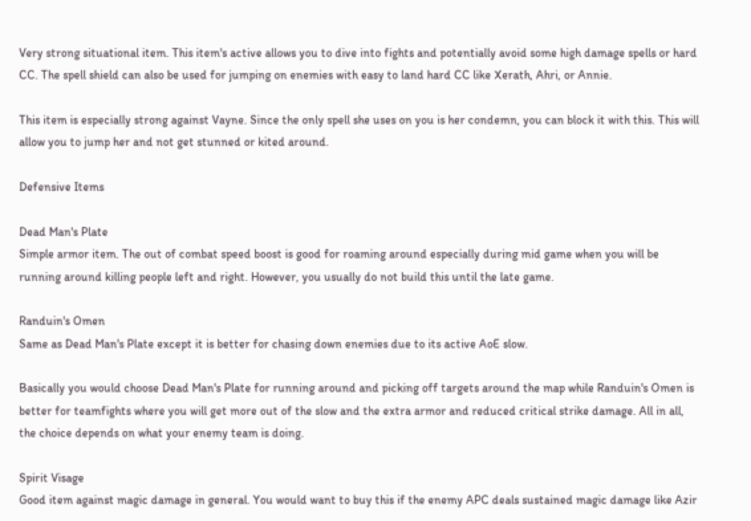Very strong situational item. This item's active allows you to dive into fights and potentially avoid some high damage spells or hard CC. The spell shield can also be used for jumping on enemies with easy to land hard CC like Xerath, Ahri, or Annie.

This item is especially strong against Vayne. Since the only spell she uses on you is her condemn, you can block it with this. This will allow you to jump her and not get stunned or kited around.

Defensive Items

Dead Man's Plate
Simple armor item. The out of combat speed boost is good for roaming around especially during mid game when you will be running around killing people left and right. However, you usually do not build this until the late game.

Randuin's Omen
Same as Dead Man's Plate except it is better for chasing down enemies due to its active AoE slow.

Basically you would choose Dead Man's Plate for running around and picking off targets around the map while Randuin's Omen is better for teamfights where you will get more out of the slow and the extra armor and reduced critical strike damage. All in all, the choice depends on what your enemy team is doing.

Spirit Visage
Good item against magic damage in general. You would want to buy this if the enemy APC deals sustained magic damage like Azir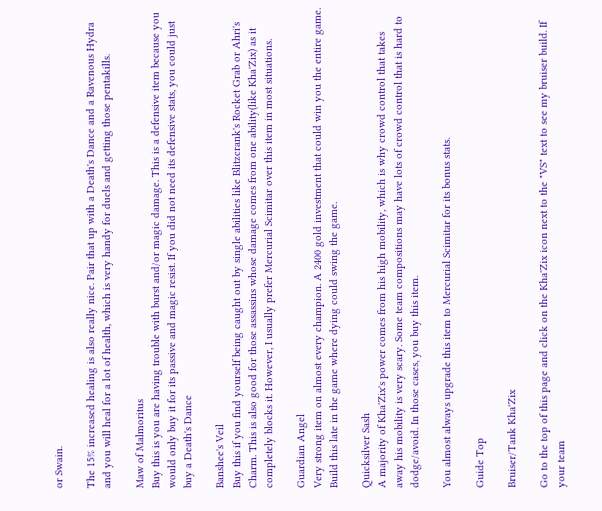or Swain.

The 15% increased healing is also really nice. Pair that up with a Death's Dance and a Ravenous Hydra and you will heal for a lot of health, which is very handy for duels and getting those pentakills.

Maw of Malmoritus
Buy this is you are having trouble with burst and/or magic damage. This is a defensive item because you would only buy it for its passive and magic resist. If you did not need its defensive stats, you could just buy a Death's Dance

Banshee's Veil
Buy this if you find yourself being caught out by single abilities like Blitzcrank's Rocket Grab or Ahri's Charm. This is also good for those assassins whose damage comes from one ability(like Kha'Zix) as it completely blocks it. However, I usually prefer Mercurial Scimitar over this item in most situations.

Guardian Angel
Very strong item on almost every champion. A 2400 gold investment that could win you the entire game. Build this late in the game where dying could swing the game.

Quicksilver Sash
A majority of Kha'Zix's power comes from his high mobility, which is why crowd control that takes away his mobility is very scary. Some team compositions may have lots of crowd control that is hard to dodge/avoid. In those cases, you buy this item.

You almost always upgrade this item to Mercurial Scimitar for its bonus stats.

Guide Top

Bruiser/Tank Kha'Zix

Go to the top of this page and click on the Kha'Zix icon next to the "VS" text to see my bruiser build. If your team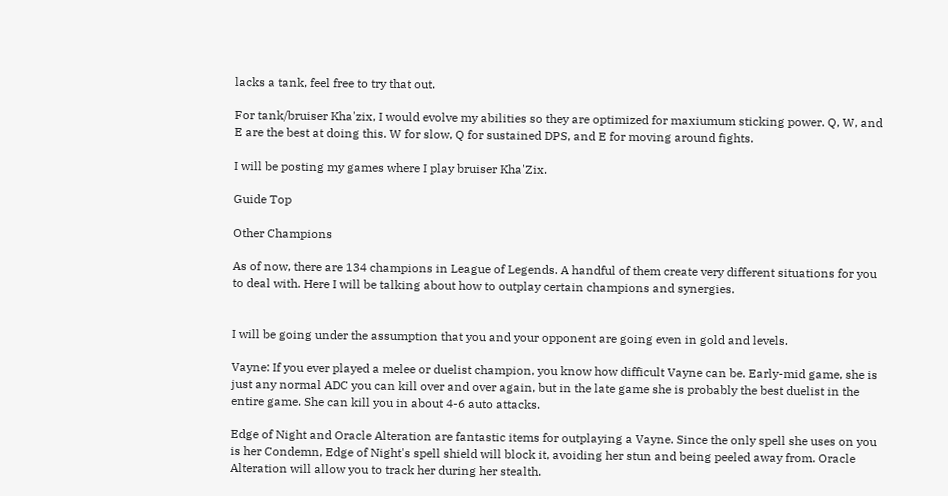lacks a tank, feel free to try that out.

For tank/bruiser Kha'zix, I would evolve my abilities so they are optimized for maxiumum sticking power. Q, W, and E are the best at doing this. W for slow, Q for sustained DPS, and E for moving around fights.

I will be posting my games where I play bruiser Kha'Zix.

Guide Top

Other Champions

As of now, there are 134 champions in League of Legends. A handful of them create very different situations for you to deal with. Here I will be talking about how to outplay certain champions and synergies.


I will be going under the assumption that you and your opponent are going even in gold and levels.

Vayne: If you ever played a melee or duelist champion, you know how difficult Vayne can be. Early-mid game, she is just any normal ADC you can kill over and over again, but in the late game she is probably the best duelist in the entire game. She can kill you in about 4-6 auto attacks.

Edge of Night and Oracle Alteration are fantastic items for outplaying a Vayne. Since the only spell she uses on you is her Condemn, Edge of Night's spell shield will block it, avoiding her stun and being peeled away from. Oracle Alteration will allow you to track her during her stealth.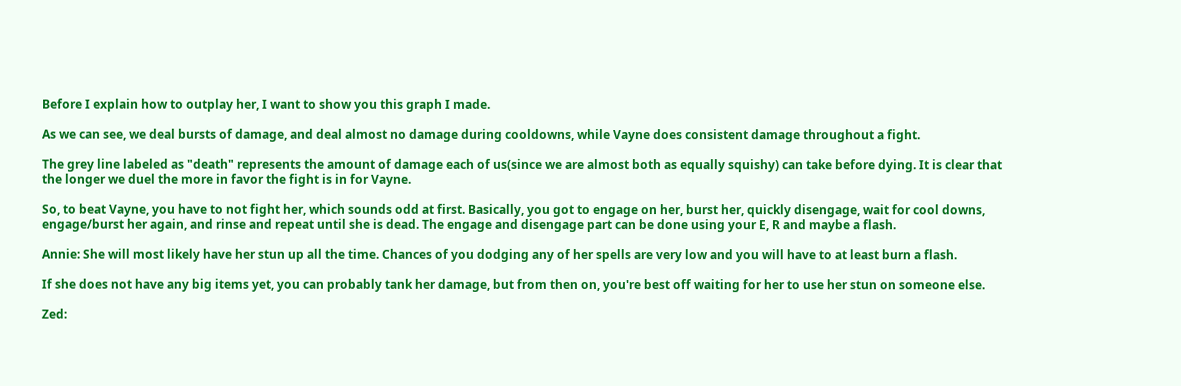Before I explain how to outplay her, I want to show you this graph I made.

As we can see, we deal bursts of damage, and deal almost no damage during cooldowns, while Vayne does consistent damage throughout a fight.

The grey line labeled as "death" represents the amount of damage each of us(since we are almost both as equally squishy) can take before dying. It is clear that the longer we duel the more in favor the fight is in for Vayne.

So, to beat Vayne, you have to not fight her, which sounds odd at first. Basically, you got to engage on her, burst her, quickly disengage, wait for cool downs, engage/burst her again, and rinse and repeat until she is dead. The engage and disengage part can be done using your E, R and maybe a flash.

Annie: She will most likely have her stun up all the time. Chances of you dodging any of her spells are very low and you will have to at least burn a flash.

If she does not have any big items yet, you can probably tank her damage, but from then on, you're best off waiting for her to use her stun on someone else.

Zed: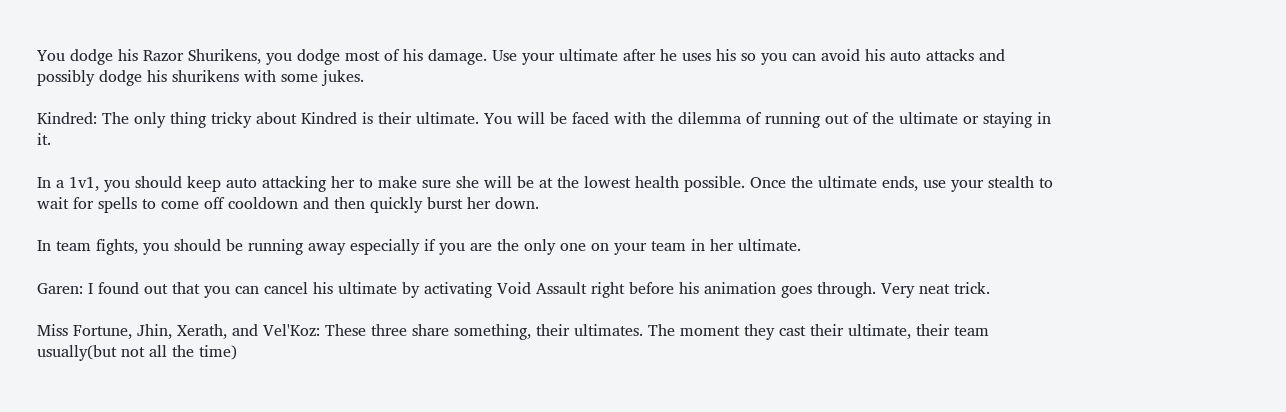You dodge his Razor Shurikens, you dodge most of his damage. Use your ultimate after he uses his so you can avoid his auto attacks and possibly dodge his shurikens with some jukes.

Kindred: The only thing tricky about Kindred is their ultimate. You will be faced with the dilemma of running out of the ultimate or staying in it.

In a 1v1, you should keep auto attacking her to make sure she will be at the lowest health possible. Once the ultimate ends, use your stealth to wait for spells to come off cooldown and then quickly burst her down.

In team fights, you should be running away especially if you are the only one on your team in her ultimate.

Garen: I found out that you can cancel his ultimate by activating Void Assault right before his animation goes through. Very neat trick.

Miss Fortune, Jhin, Xerath, and Vel'Koz: These three share something, their ultimates. The moment they cast their ultimate, their team usually(but not all the time)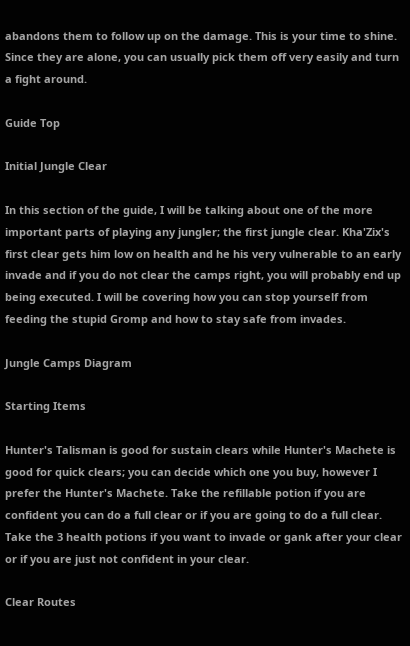abandons them to follow up on the damage. This is your time to shine. Since they are alone, you can usually pick them off very easily and turn a fight around.

Guide Top

Initial Jungle Clear

In this section of the guide, I will be talking about one of the more important parts of playing any jungler; the first jungle clear. Kha'Zix's first clear gets him low on health and he his very vulnerable to an early invade and if you do not clear the camps right, you will probably end up being executed. I will be covering how you can stop yourself from feeding the stupid Gromp and how to stay safe from invades.

Jungle Camps Diagram

Starting Items

Hunter's Talisman is good for sustain clears while Hunter's Machete is good for quick clears; you can decide which one you buy, however I prefer the Hunter's Machete. Take the refillable potion if you are confident you can do a full clear or if you are going to do a full clear. Take the 3 health potions if you want to invade or gank after your clear or if you are just not confident in your clear.

Clear Routes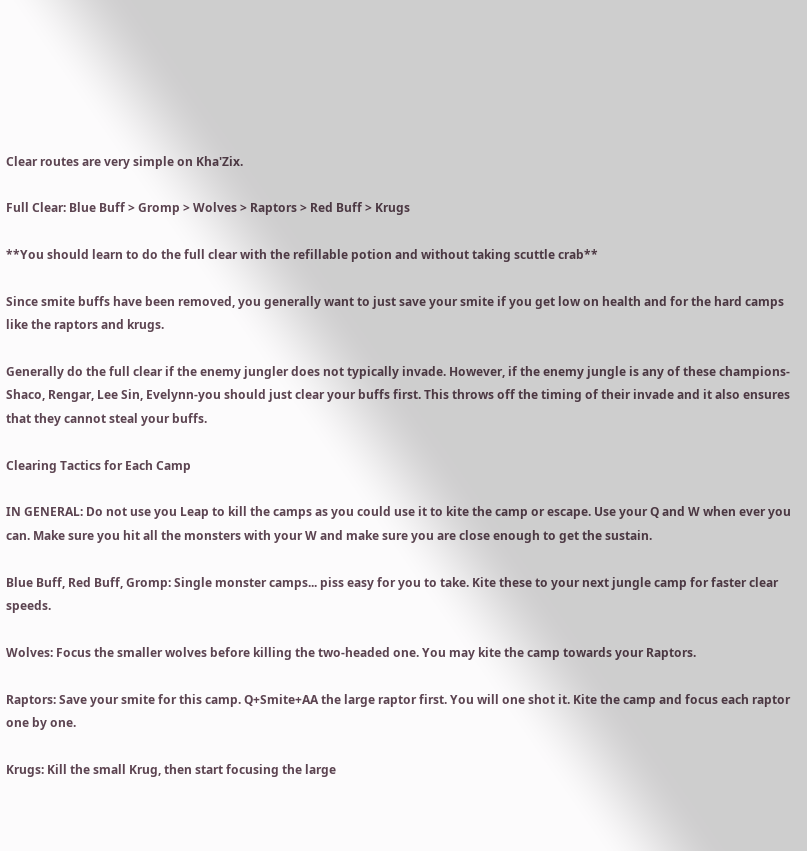Clear routes are very simple on Kha'Zix.

Full Clear: Blue Buff > Gromp > Wolves > Raptors > Red Buff > Krugs

**You should learn to do the full clear with the refillable potion and without taking scuttle crab**

Since smite buffs have been removed, you generally want to just save your smite if you get low on health and for the hard camps like the raptors and krugs.

Generally do the full clear if the enemy jungler does not typically invade. However, if the enemy jungle is any of these champions- Shaco, Rengar, Lee Sin, Evelynn-you should just clear your buffs first. This throws off the timing of their invade and it also ensures that they cannot steal your buffs.

Clearing Tactics for Each Camp

IN GENERAL: Do not use you Leap to kill the camps as you could use it to kite the camp or escape. Use your Q and W when ever you can. Make sure you hit all the monsters with your W and make sure you are close enough to get the sustain.

Blue Buff, Red Buff, Gromp: Single monster camps... piss easy for you to take. Kite these to your next jungle camp for faster clear speeds.

Wolves: Focus the smaller wolves before killing the two-headed one. You may kite the camp towards your Raptors.

Raptors: Save your smite for this camp. Q+Smite+AA the large raptor first. You will one shot it. Kite the camp and focus each raptor one by one.

Krugs: Kill the small Krug, then start focusing the large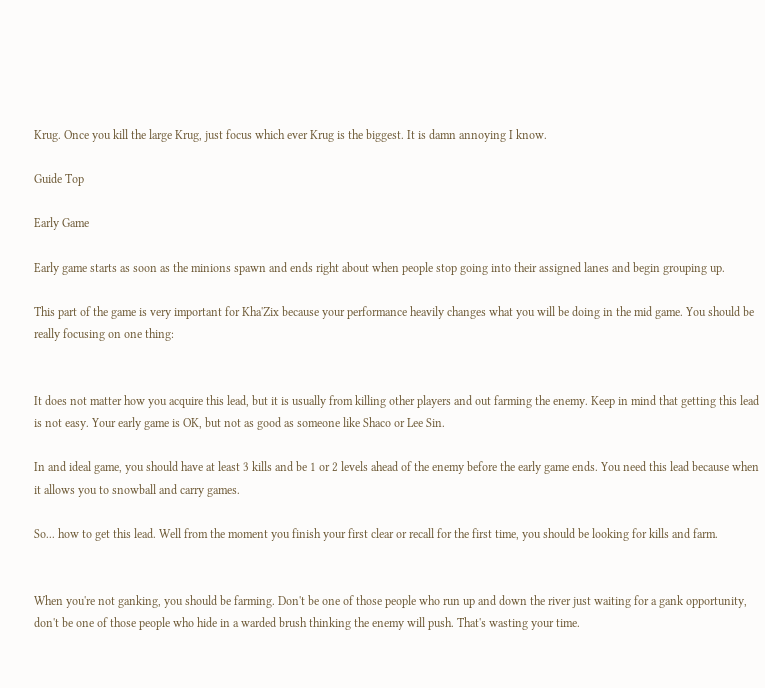Krug. Once you kill the large Krug, just focus which ever Krug is the biggest. It is damn annoying I know.

Guide Top

Early Game

Early game starts as soon as the minions spawn and ends right about when people stop going into their assigned lanes and begin grouping up.

This part of the game is very important for Kha'Zix because your performance heavily changes what you will be doing in the mid game. You should be really focusing on one thing:


It does not matter how you acquire this lead, but it is usually from killing other players and out farming the enemy. Keep in mind that getting this lead is not easy. Your early game is OK, but not as good as someone like Shaco or Lee Sin.

In and ideal game, you should have at least 3 kills and be 1 or 2 levels ahead of the enemy before the early game ends. You need this lead because when it allows you to snowball and carry games.

So... how to get this lead. Well from the moment you finish your first clear or recall for the first time, you should be looking for kills and farm.


When you're not ganking, you should be farming. Don't be one of those people who run up and down the river just waiting for a gank opportunity, don't be one of those people who hide in a warded brush thinking the enemy will push. That's wasting your time.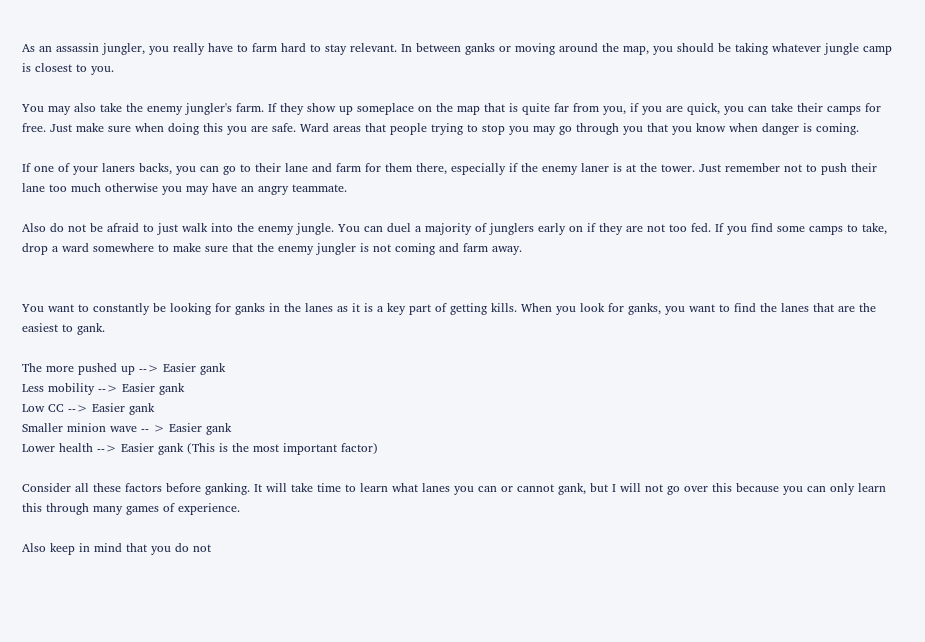As an assassin jungler, you really have to farm hard to stay relevant. In between ganks or moving around the map, you should be taking whatever jungle camp is closest to you.

You may also take the enemy jungler's farm. If they show up someplace on the map that is quite far from you, if you are quick, you can take their camps for free. Just make sure when doing this you are safe. Ward areas that people trying to stop you may go through you that you know when danger is coming.

If one of your laners backs, you can go to their lane and farm for them there, especially if the enemy laner is at the tower. Just remember not to push their lane too much otherwise you may have an angry teammate.

Also do not be afraid to just walk into the enemy jungle. You can duel a majority of junglers early on if they are not too fed. If you find some camps to take, drop a ward somewhere to make sure that the enemy jungler is not coming and farm away.


You want to constantly be looking for ganks in the lanes as it is a key part of getting kills. When you look for ganks, you want to find the lanes that are the easiest to gank.

The more pushed up --> Easier gank
Less mobility --> Easier gank
Low CC --> Easier gank
Smaller minion wave -- > Easier gank
Lower health --> Easier gank (This is the most important factor)

Consider all these factors before ganking. It will take time to learn what lanes you can or cannot gank, but I will not go over this because you can only learn this through many games of experience.

Also keep in mind that you do not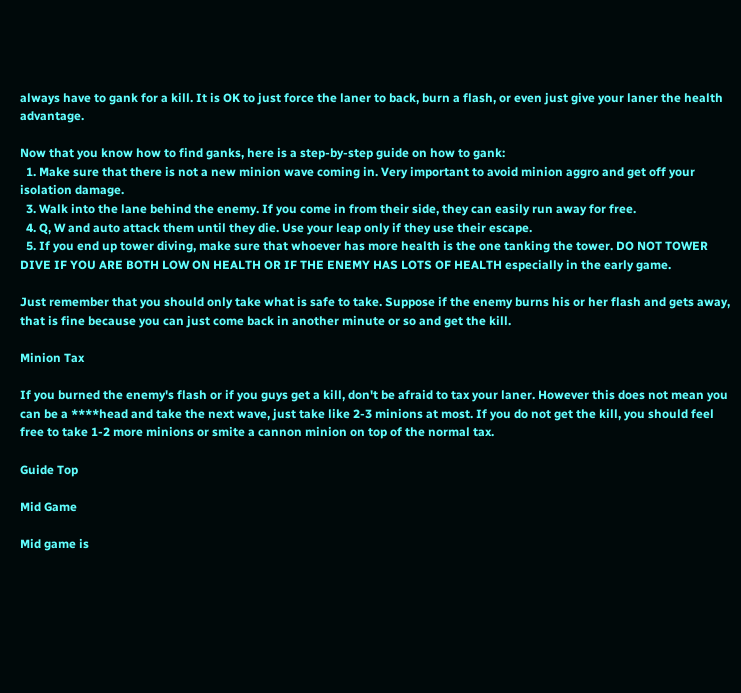always have to gank for a kill. It is OK to just force the laner to back, burn a flash, or even just give your laner the health advantage.

Now that you know how to find ganks, here is a step-by-step guide on how to gank:
  1. Make sure that there is not a new minion wave coming in. Very important to avoid minion aggro and get off your isolation damage.
  3. Walk into the lane behind the enemy. If you come in from their side, they can easily run away for free.
  4. Q, W and auto attack them until they die. Use your leap only if they use their escape.
  5. If you end up tower diving, make sure that whoever has more health is the one tanking the tower. DO NOT TOWER DIVE IF YOU ARE BOTH LOW ON HEALTH OR IF THE ENEMY HAS LOTS OF HEALTH especially in the early game.

Just remember that you should only take what is safe to take. Suppose if the enemy burns his or her flash and gets away, that is fine because you can just come back in another minute or so and get the kill.

Minion Tax

If you burned the enemy's flash or if you guys get a kill, don't be afraid to tax your laner. However this does not mean you can be a ****head and take the next wave, just take like 2-3 minions at most. If you do not get the kill, you should feel free to take 1-2 more minions or smite a cannon minion on top of the normal tax.

Guide Top

Mid Game

Mid game is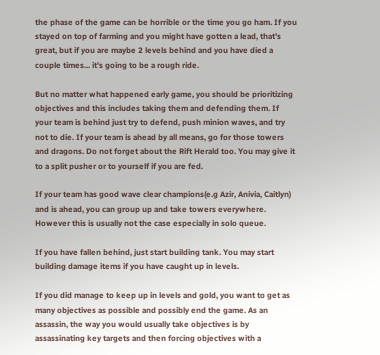the phase of the game can be horrible or the time you go ham. If you stayed on top of farming and you might have gotten a lead, that's great, but if you are maybe 2 levels behind and you have died a couple times... it's going to be a rough ride.

But no matter what happened early game, you should be prioritizing objectives and this includes taking them and defending them. If your team is behind just try to defend, push minion waves, and try not to die. If your team is ahead by all means, go for those towers and dragons. Do not forget about the Rift Herald too. You may give it to a split pusher or to yourself if you are fed.

If your team has good wave clear champions(e.g Azir, Anivia, Caitlyn) and is ahead, you can group up and take towers everywhere. However this is usually not the case especially in solo queue.

If you have fallen behind, just start building tank. You may start building damage items if you have caught up in levels.

If you did manage to keep up in levels and gold, you want to get as many objectives as possible and possibly end the game. As an assassin, the way you would usually take objectives is by assassinating key targets and then forcing objectives with a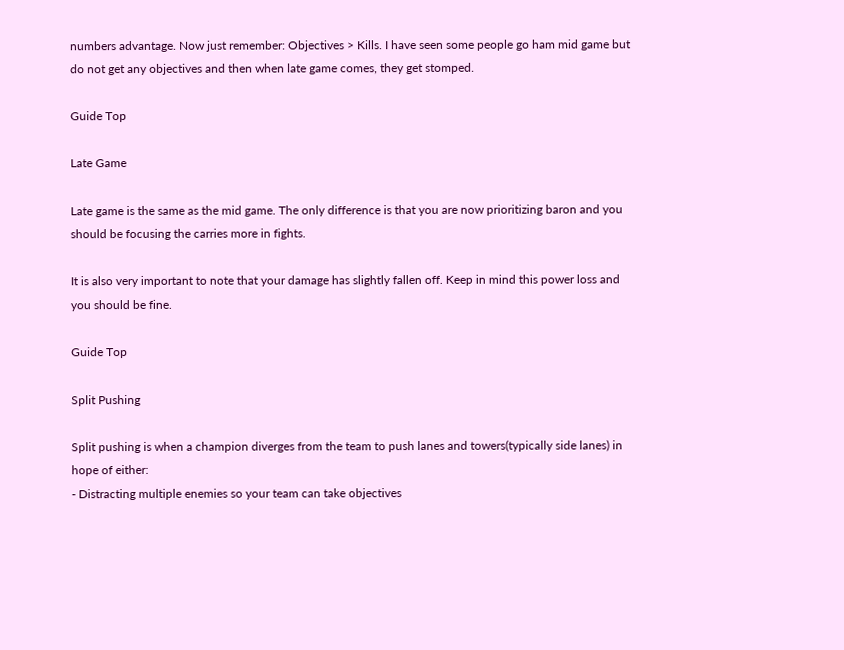numbers advantage. Now just remember: Objectives > Kills. I have seen some people go ham mid game but do not get any objectives and then when late game comes, they get stomped.

Guide Top

Late Game

Late game is the same as the mid game. The only difference is that you are now prioritizing baron and you should be focusing the carries more in fights.

It is also very important to note that your damage has slightly fallen off. Keep in mind this power loss and you should be fine.

Guide Top

Split Pushing

Split pushing is when a champion diverges from the team to push lanes and towers(typically side lanes) in hope of either:
- Distracting multiple enemies so your team can take objectives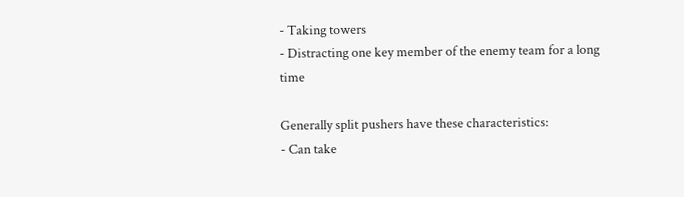- Taking towers
- Distracting one key member of the enemy team for a long time

Generally split pushers have these characteristics:
- Can take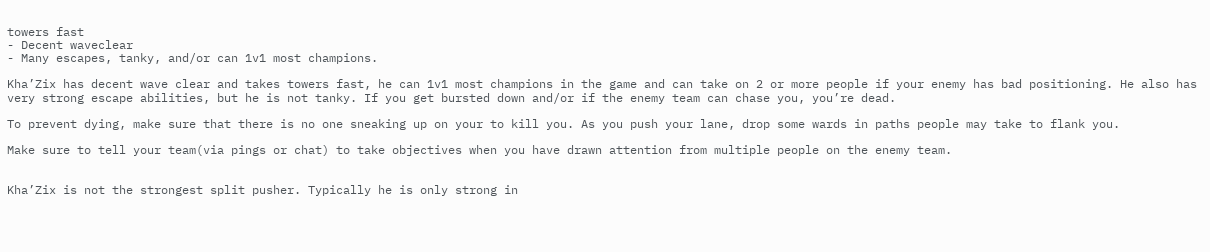towers fast
- Decent waveclear
- Many escapes, tanky, and/or can 1v1 most champions.

Kha’Zix has decent wave clear and takes towers fast, he can 1v1 most champions in the game and can take on 2 or more people if your enemy has bad positioning. He also has very strong escape abilities, but he is not tanky. If you get bursted down and/or if the enemy team can chase you, you’re dead.

To prevent dying, make sure that there is no one sneaking up on your to kill you. As you push your lane, drop some wards in paths people may take to flank you.

Make sure to tell your team(via pings or chat) to take objectives when you have drawn attention from multiple people on the enemy team.


Kha’Zix is not the strongest split pusher. Typically he is only strong in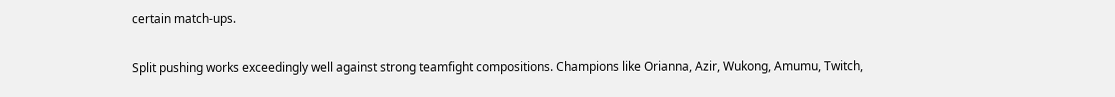certain match-ups.

Split pushing works exceedingly well against strong teamfight compositions. Champions like Orianna, Azir, Wukong, Amumu, Twitch,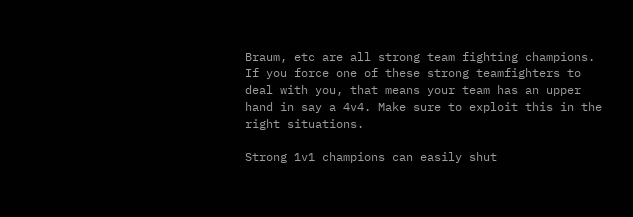Braum, etc are all strong team fighting champions. If you force one of these strong teamfighters to deal with you, that means your team has an upper hand in say a 4v4. Make sure to exploit this in the right situations.

Strong 1v1 champions can easily shut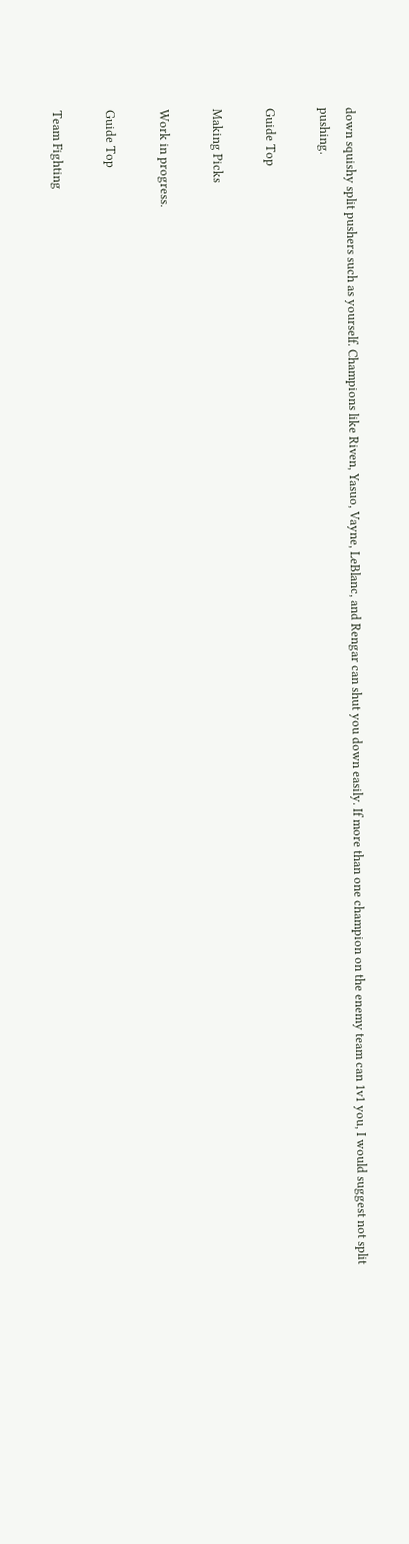down squishy split pushers such as yourself. Champions like Riven, Yasuo, Vayne, LeBlanc, and Rengar can shut you down easily. If more than one champion on the enemy team can 1v1 you, I would suggest not split pushing.

Guide Top

Making Picks

Work in progress.

Guide Top

Team Fighting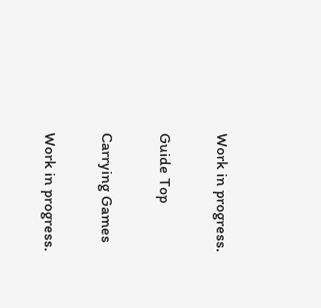Work in progress.

Guide Top

Carrying Games

Work in progress.